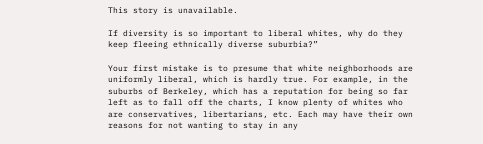This story is unavailable.

If diversity is so important to liberal whites, why do they keep fleeing ethnically diverse suburbia?”

Your first mistake is to presume that white neighborhoods are uniformly liberal, which is hardly true. For example, in the suburbs of Berkeley, which has a reputation for being so far left as to fall off the charts, I know plenty of whites who are conservatives, libertarians, etc. Each may have their own reasons for not wanting to stay in any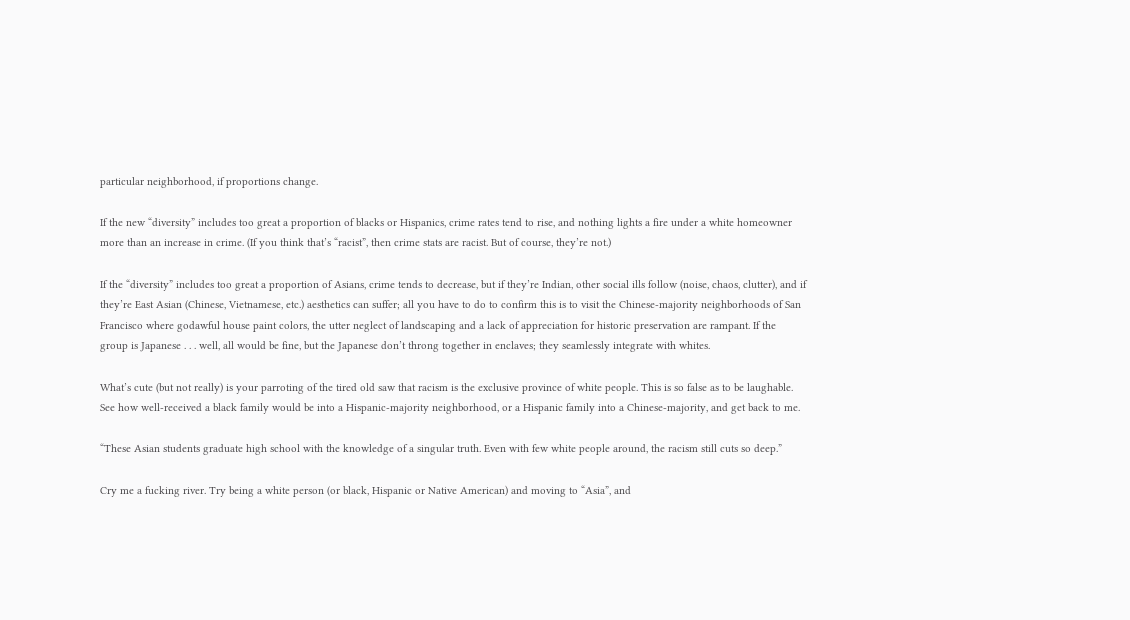particular neighborhood, if proportions change.

If the new “diversity” includes too great a proportion of blacks or Hispanics, crime rates tend to rise, and nothing lights a fire under a white homeowner more than an increase in crime. (If you think that’s “racist”, then crime stats are racist. But of course, they’re not.)

If the “diversity” includes too great a proportion of Asians, crime tends to decrease, but if they’re Indian, other social ills follow (noise, chaos, clutter), and if they’re East Asian (Chinese, Vietnamese, etc.) aesthetics can suffer; all you have to do to confirm this is to visit the Chinese-majority neighborhoods of San Francisco where godawful house paint colors, the utter neglect of landscaping and a lack of appreciation for historic preservation are rampant. If the group is Japanese . . . well, all would be fine, but the Japanese don’t throng together in enclaves; they seamlessly integrate with whites.

What’s cute (but not really) is your parroting of the tired old saw that racism is the exclusive province of white people. This is so false as to be laughable. See how well-received a black family would be into a Hispanic-majority neighborhood, or a Hispanic family into a Chinese-majority, and get back to me.

“These Asian students graduate high school with the knowledge of a singular truth. Even with few white people around, the racism still cuts so deep.”

Cry me a fucking river. Try being a white person (or black, Hispanic or Native American) and moving to “Asia”, and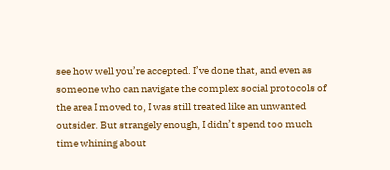see how well you’re accepted. I’ve done that, and even as someone who can navigate the complex social protocols of the area I moved to, I was still treated like an unwanted outsider. But strangely enough, I didn’t spend too much time whining about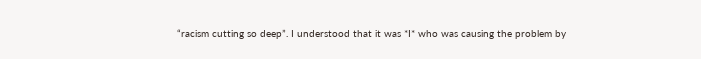“racism cutting so deep”. I understood that it was *I* who was causing the problem by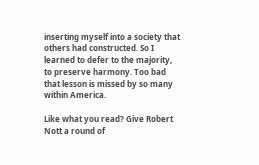inserting myself into a society that others had constructed. So I learned to defer to the majority, to preserve harmony. Too bad that lesson is missed by so many within America.

Like what you read? Give Robert Nott a round of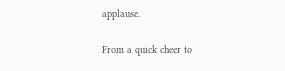applause.

From a quick cheer to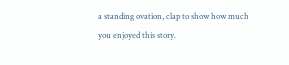a standing ovation, clap to show how much you enjoyed this story.